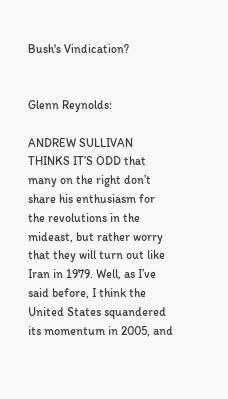Bush's Vindication?


Glenn Reynolds:

ANDREW SULLIVAN THINKS IT’S ODD that many on the right don’t share his enthusiasm for the revolutions in the mideast, but rather worry that they will turn out like Iran in 1979. Well, as I’ve said before, I think the United States squandered its momentum in 2005, and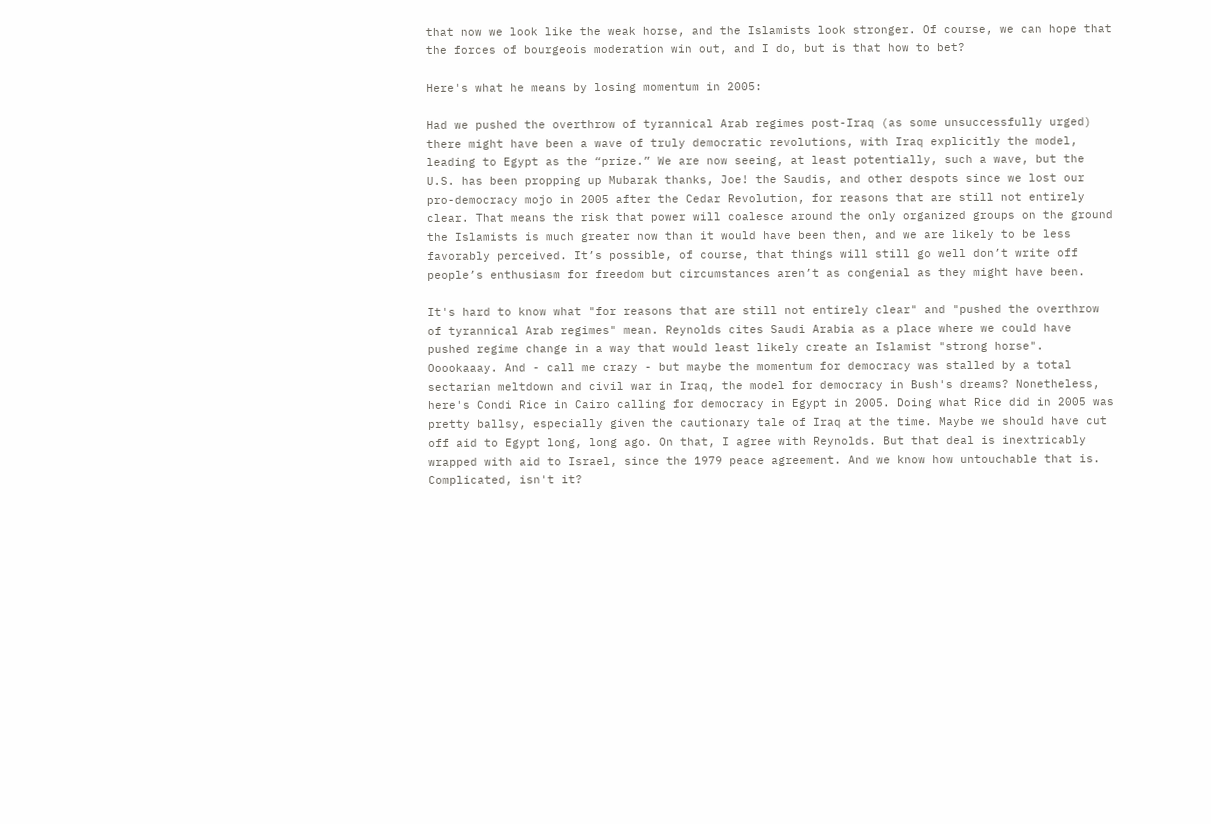that now we look like the weak horse, and the Islamists look stronger. Of course, we can hope that the forces of bourgeois moderation win out, and I do, but is that how to bet?

Here's what he means by losing momentum in 2005:

Had we pushed the overthrow of tyrannical Arab regimes post-Iraq (as some unsuccessfully urged) there might have been a wave of truly democratic revolutions, with Iraq explicitly the model, leading to Egypt as the “prize.” We are now seeing, at least potentially, such a wave, but the U.S. has been propping up Mubarak thanks, Joe! the Saudis, and other despots since we lost our pro-democracy mojo in 2005 after the Cedar Revolution, for reasons that are still not entirely clear. That means the risk that power will coalesce around the only organized groups on the ground the Islamists is much greater now than it would have been then, and we are likely to be less favorably perceived. It’s possible, of course, that things will still go well don’t write off people’s enthusiasm for freedom but circumstances aren’t as congenial as they might have been.

It's hard to know what "for reasons that are still not entirely clear" and "pushed the overthrow of tyrannical Arab regimes" mean. Reynolds cites Saudi Arabia as a place where we could have pushed regime change in a way that would least likely create an Islamist "strong horse". Ooookaaay. And - call me crazy - but maybe the momentum for democracy was stalled by a total sectarian meltdown and civil war in Iraq, the model for democracy in Bush's dreams? Nonetheless, here's Condi Rice in Cairo calling for democracy in Egypt in 2005. Doing what Rice did in 2005 was pretty ballsy, especially given the cautionary tale of Iraq at the time. Maybe we should have cut off aid to Egypt long, long ago. On that, I agree with Reynolds. But that deal is inextricably wrapped with aid to Israel, since the 1979 peace agreement. And we know how untouchable that is. Complicated, isn't it?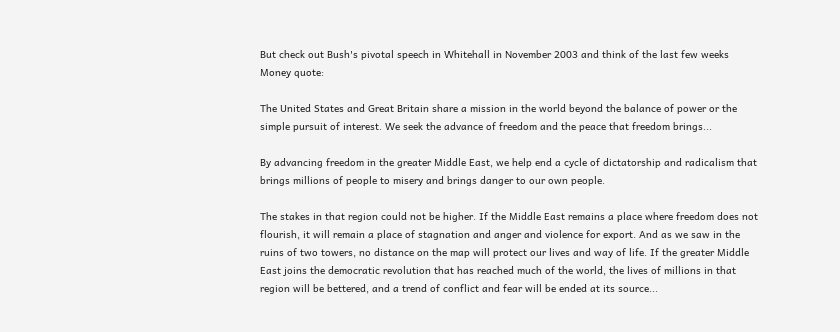But check out Bush's pivotal speech in Whitehall in November 2003 and think of the last few weeks Money quote:

The United States and Great Britain share a mission in the world beyond the balance of power or the simple pursuit of interest. We seek the advance of freedom and the peace that freedom brings...

By advancing freedom in the greater Middle East, we help end a cycle of dictatorship and radicalism that brings millions of people to misery and brings danger to our own people.

The stakes in that region could not be higher. If the Middle East remains a place where freedom does not flourish, it will remain a place of stagnation and anger and violence for export. And as we saw in the ruins of two towers, no distance on the map will protect our lives and way of life. If the greater Middle East joins the democratic revolution that has reached much of the world, the lives of millions in that region will be bettered, and a trend of conflict and fear will be ended at its source...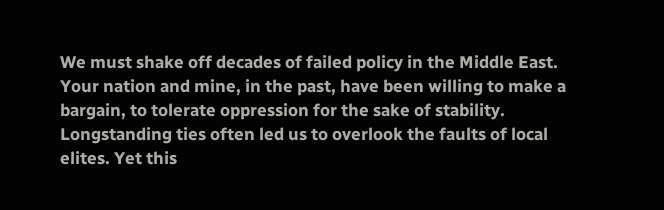We must shake off decades of failed policy in the Middle East. Your nation and mine, in the past, have been willing to make a bargain, to tolerate oppression for the sake of stability. Longstanding ties often led us to overlook the faults of local elites. Yet this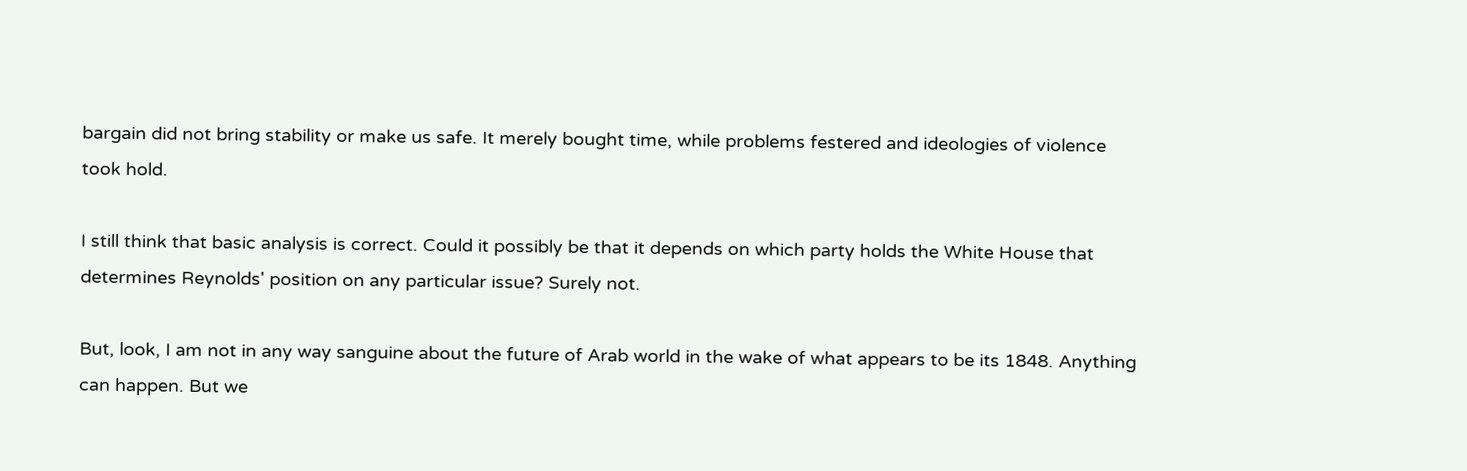bargain did not bring stability or make us safe. It merely bought time, while problems festered and ideologies of violence took hold.

I still think that basic analysis is correct. Could it possibly be that it depends on which party holds the White House that determines Reynolds' position on any particular issue? Surely not.

But, look, I am not in any way sanguine about the future of Arab world in the wake of what appears to be its 1848. Anything can happen. But we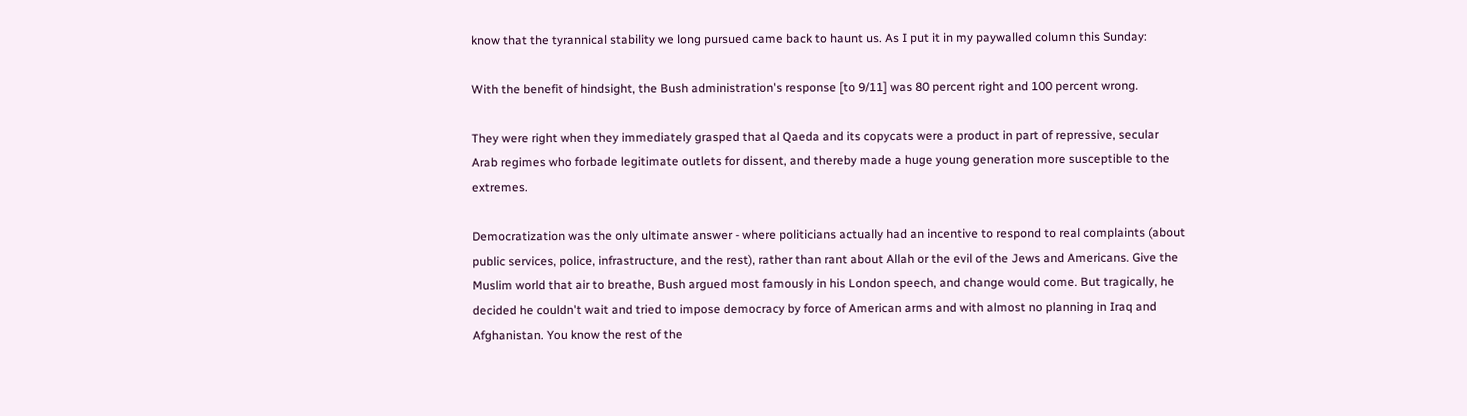know that the tyrannical stability we long pursued came back to haunt us. As I put it in my paywalled column this Sunday:

With the benefit of hindsight, the Bush administration's response [to 9/11] was 80 percent right and 100 percent wrong.

They were right when they immediately grasped that al Qaeda and its copycats were a product in part of repressive, secular Arab regimes who forbade legitimate outlets for dissent, and thereby made a huge young generation more susceptible to the extremes.

Democratization was the only ultimate answer - where politicians actually had an incentive to respond to real complaints (about public services, police, infrastructure, and the rest), rather than rant about Allah or the evil of the Jews and Americans. Give the Muslim world that air to breathe, Bush argued most famously in his London speech, and change would come. But tragically, he decided he couldn't wait and tried to impose democracy by force of American arms and with almost no planning in Iraq and Afghanistan. You know the rest of the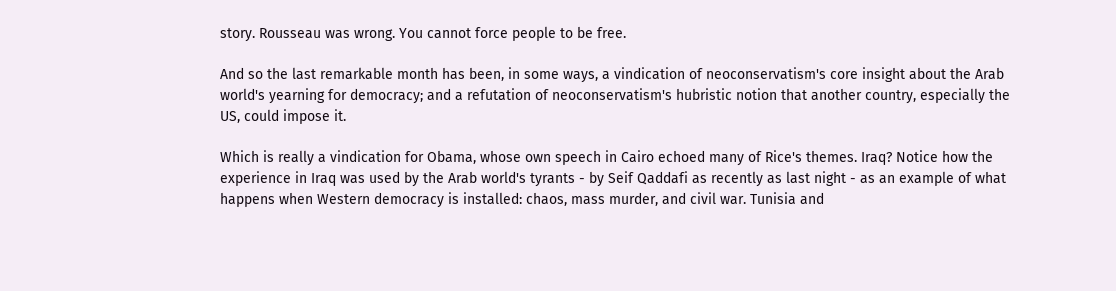story. Rousseau was wrong. You cannot force people to be free.

And so the last remarkable month has been, in some ways, a vindication of neoconservatism's core insight about the Arab world's yearning for democracy; and a refutation of neoconservatism's hubristic notion that another country, especially the US, could impose it.

Which is really a vindication for Obama, whose own speech in Cairo echoed many of Rice's themes. Iraq? Notice how the experience in Iraq was used by the Arab world's tyrants - by Seif Qaddafi as recently as last night - as an example of what happens when Western democracy is installed: chaos, mass murder, and civil war. Tunisia and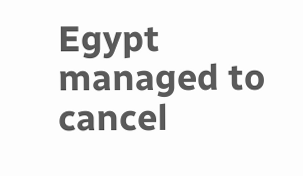Egypt managed to cancel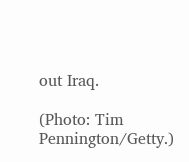out Iraq.

(Photo: Tim Pennington/Getty.)